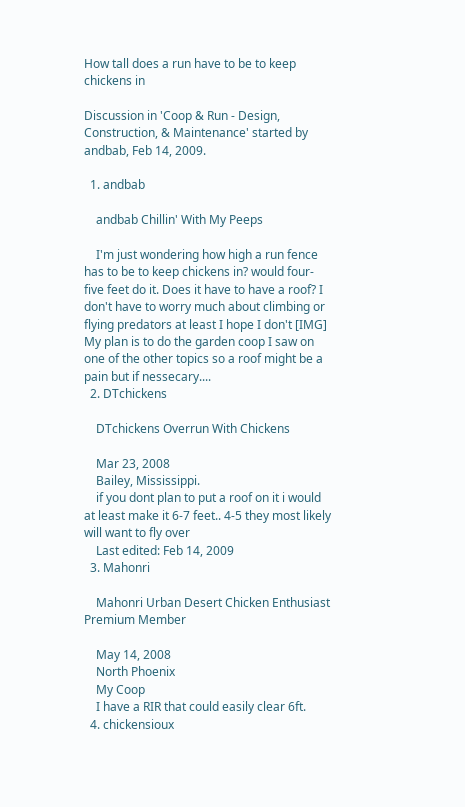How tall does a run have to be to keep chickens in

Discussion in 'Coop & Run - Design, Construction, & Maintenance' started by andbab, Feb 14, 2009.

  1. andbab

    andbab Chillin' With My Peeps

    I'm just wondering how high a run fence has to be to keep chickens in? would four-five feet do it. Does it have to have a roof? I don't have to worry much about climbing or flying predators at least I hope I don't [IMG] My plan is to do the garden coop I saw on one of the other topics so a roof might be a pain but if nessecary....
  2. DTchickens

    DTchickens Overrun With Chickens

    Mar 23, 2008
    Bailey, Mississippi.
    if you dont plan to put a roof on it i would at least make it 6-7 feet.. 4-5 they most likely will want to fly over
    Last edited: Feb 14, 2009
  3. Mahonri

    Mahonri Urban Desert Chicken Enthusiast Premium Member

    May 14, 2008
    North Phoenix
    My Coop
    I have a RIR that could easily clear 6ft.
  4. chickensioux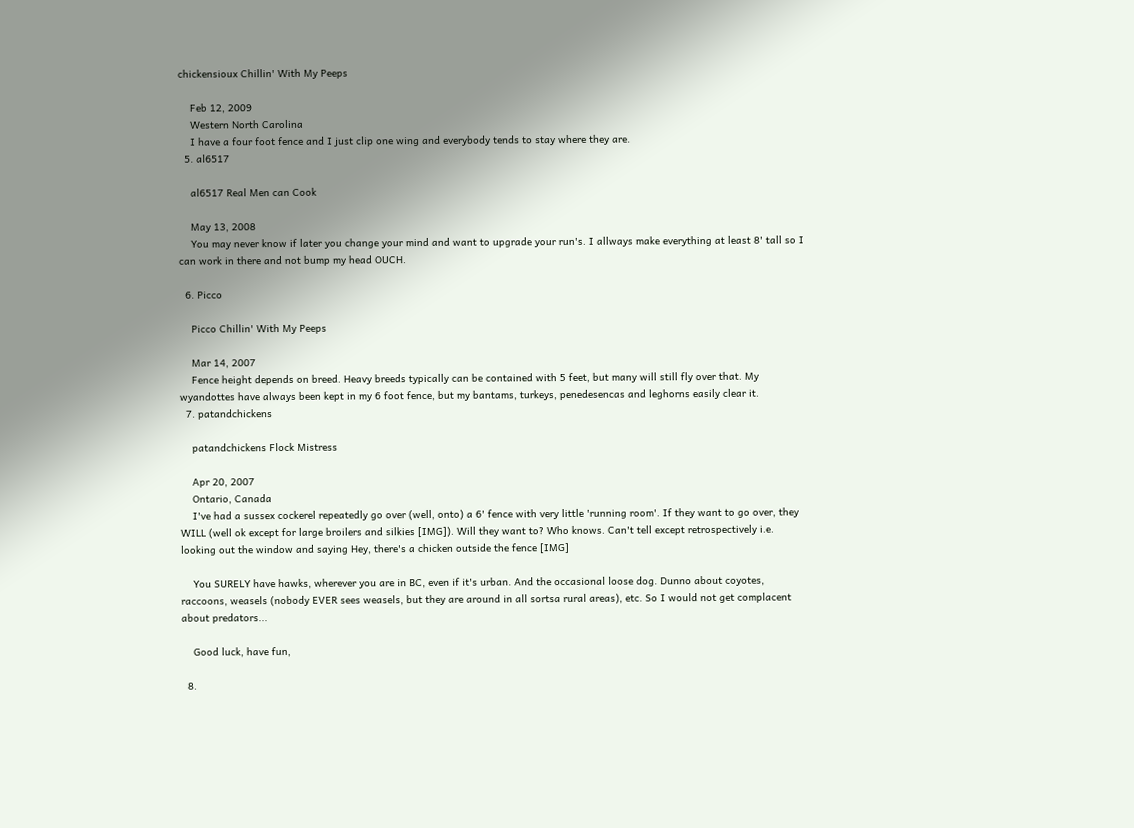chickensioux Chillin' With My Peeps

    Feb 12, 2009
    Western North Carolina
    I have a four foot fence and I just clip one wing and everybody tends to stay where they are.
  5. al6517

    al6517 Real Men can Cook

    May 13, 2008
    You may never know if later you change your mind and want to upgrade your run's. I allways make everything at least 8' tall so I can work in there and not bump my head OUCH.

  6. Picco

    Picco Chillin' With My Peeps

    Mar 14, 2007
    Fence height depends on breed. Heavy breeds typically can be contained with 5 feet, but many will still fly over that. My wyandottes have always been kept in my 6 foot fence, but my bantams, turkeys, penedesencas and leghorns easily clear it.
  7. patandchickens

    patandchickens Flock Mistress

    Apr 20, 2007
    Ontario, Canada
    I've had a sussex cockerel repeatedly go over (well, onto) a 6' fence with very little 'running room'. If they want to go over, they WILL (well ok except for large broilers and silkies [IMG]). Will they want to? Who knows. Can't tell except retrospectively i.e. looking out the window and saying Hey, there's a chicken outside the fence [IMG]

    You SURELY have hawks, wherever you are in BC, even if it's urban. And the occasional loose dog. Dunno about coyotes, raccoons, weasels (nobody EVER sees weasels, but they are around in all sortsa rural areas), etc. So I would not get complacent about predators...

    Good luck, have fun,

  8.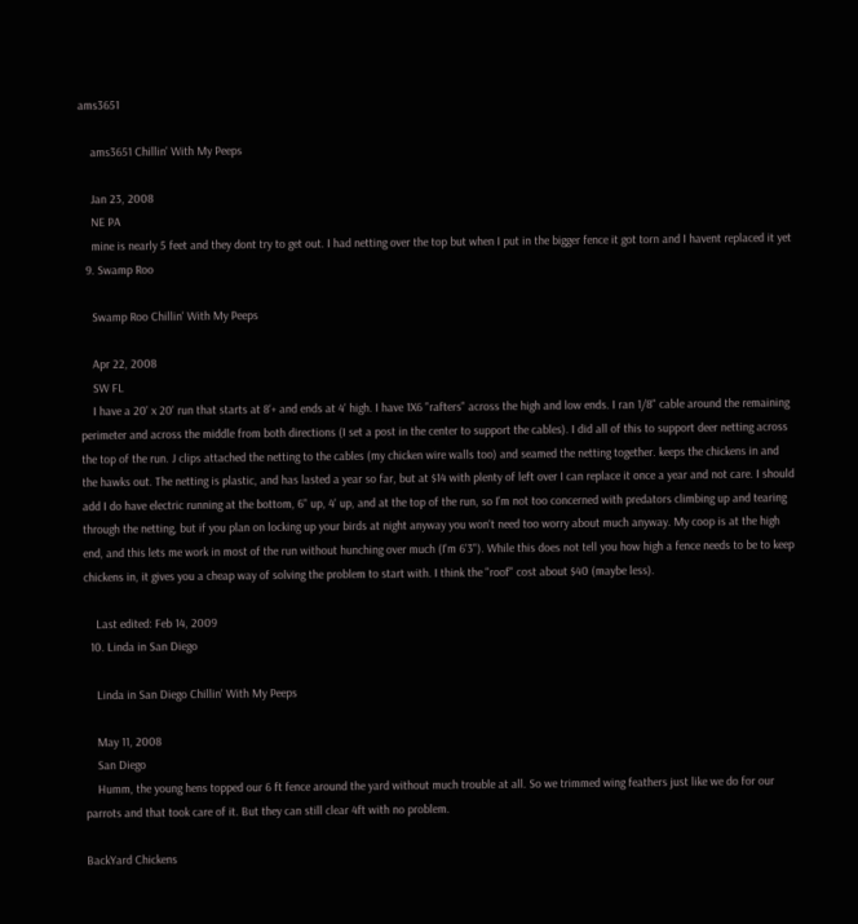ams3651

    ams3651 Chillin' With My Peeps

    Jan 23, 2008
    NE PA
    mine is nearly 5 feet and they dont try to get out. I had netting over the top but when I put in the bigger fence it got torn and I havent replaced it yet
  9. Swamp Roo

    Swamp Roo Chillin' With My Peeps

    Apr 22, 2008
    SW FL
    I have a 20' x 20' run that starts at 8'+ and ends at 4' high. I have 1X6 "rafters" across the high and low ends. I ran 1/8" cable around the remaining perimeter and across the middle from both directions (I set a post in the center to support the cables). I did all of this to support deer netting across the top of the run. J clips attached the netting to the cables (my chicken wire walls too) and seamed the netting together. keeps the chickens in and the hawks out. The netting is plastic, and has lasted a year so far, but at $14 with plenty of left over I can replace it once a year and not care. I should add I do have electric running at the bottom, 6" up, 4' up, and at the top of the run, so I'm not too concerned with predators climbing up and tearing through the netting, but if you plan on locking up your birds at night anyway you won't need too worry about much anyway. My coop is at the high end, and this lets me work in most of the run without hunching over much (I'm 6'3"). While this does not tell you how high a fence needs to be to keep chickens in, it gives you a cheap way of solving the problem to start with. I think the "roof" cost about $40 (maybe less).

    Last edited: Feb 14, 2009
  10. Linda in San Diego

    Linda in San Diego Chillin' With My Peeps

    May 11, 2008
    San Diego
    Humm, the young hens topped our 6 ft fence around the yard without much trouble at all. So we trimmed wing feathers just like we do for our parrots and that took care of it. But they can still clear 4ft with no problem.

BackYard Chickens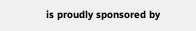is proudly sponsored by